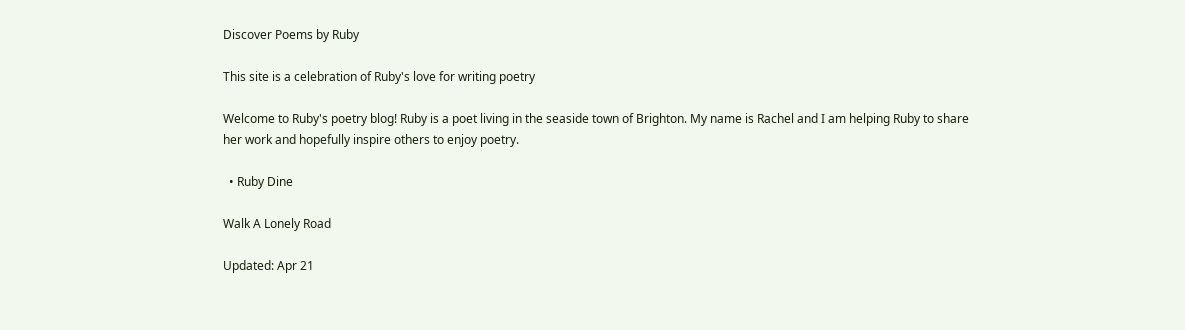Discover Poems by Ruby

This site is a celebration of Ruby's love for writing poetry

Welcome to Ruby's poetry blog! Ruby is a poet living in the seaside town of Brighton. My name is Rachel and I am helping Ruby to share her work and hopefully inspire others to enjoy poetry.

  • Ruby Dine

Walk A Lonely Road

Updated: Apr 21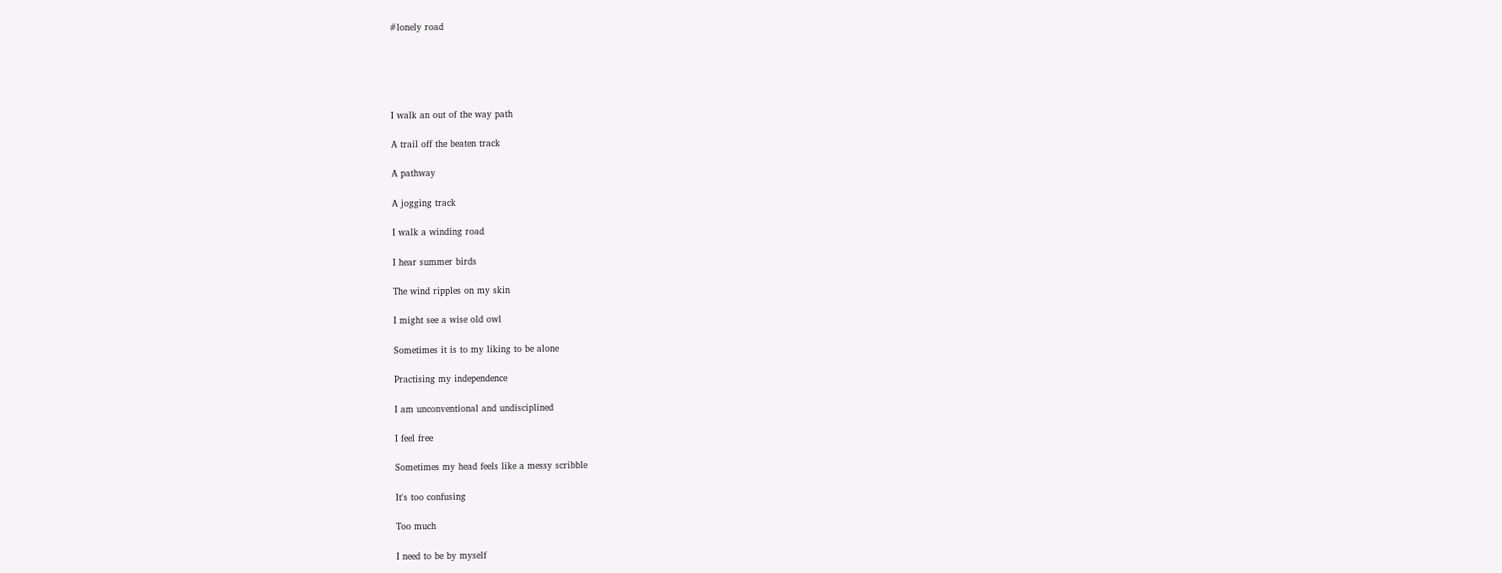#lonely road





I walk an out of the way path

A trail off the beaten track

A pathway

A jogging track

I walk a winding road

I hear summer birds

The wind ripples on my skin

I might see a wise old owl

Sometimes it is to my liking to be alone

Practising my independence

I am unconventional and undisciplined

I feel free

Sometimes my head feels like a messy scribble

It's too confusing

Too much

I need to be by myself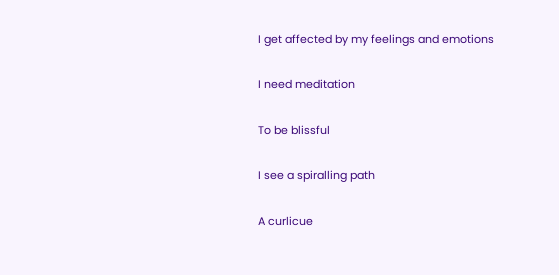I get affected by my feelings and emotions

I need meditation

To be blissful

I see a spiralling path

A curlicue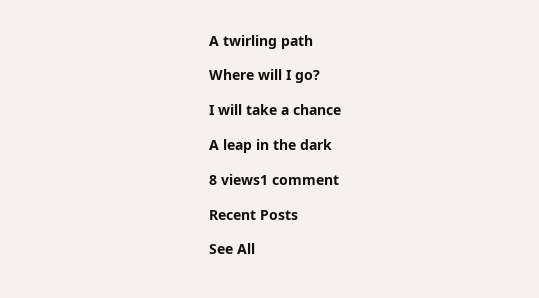A twirling path

Where will I go?

I will take a chance

A leap in the dark

8 views1 comment

Recent Posts

See All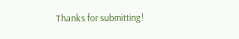Thanks for submitting!